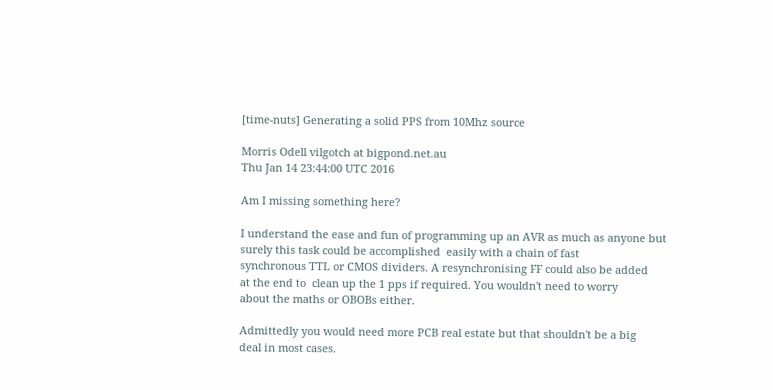[time-nuts] Generating a solid PPS from 10Mhz source

Morris Odell vilgotch at bigpond.net.au
Thu Jan 14 23:44:00 UTC 2016

Am I missing something here?

I understand the ease and fun of programming up an AVR as much as anyone but
surely this task could be accomplished  easily with a chain of fast
synchronous TTL or CMOS dividers. A resynchronising FF could also be added
at the end to  clean up the 1 pps if required. You wouldn't need to worry
about the maths or OBOBs either.

Admittedly you would need more PCB real estate but that shouldn't be a big
deal in most cases.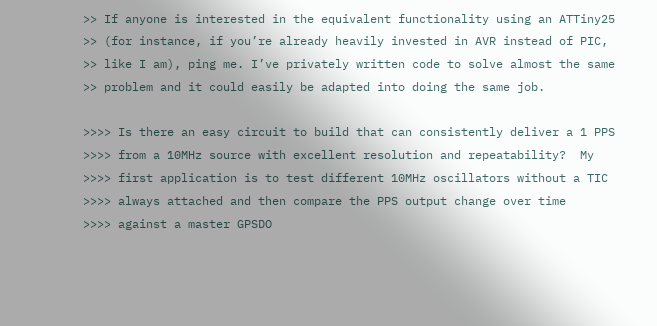>> If anyone is interested in the equivalent functionality using an ATTiny25
>> (for instance, if you’re already heavily invested in AVR instead of PIC,
>> like I am), ping me. I’ve privately written code to solve almost the same
>> problem and it could easily be adapted into doing the same job.

>>>> Is there an easy circuit to build that can consistently deliver a 1 PPS
>>>> from a 10MHz source with excellent resolution and repeatability?  My
>>>> first application is to test different 10MHz oscillators without a TIC
>>>> always attached and then compare the PPS output change over time
>>>> against a master GPSDO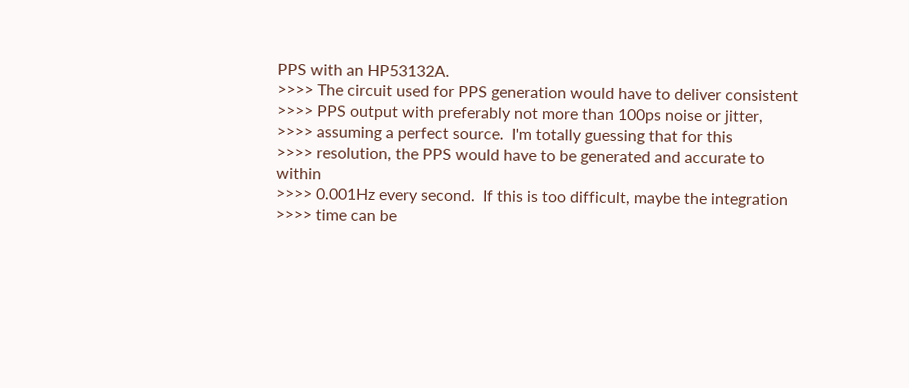PPS with an HP53132A.
>>>> The circuit used for PPS generation would have to deliver consistent
>>>> PPS output with preferably not more than 100ps noise or jitter,
>>>> assuming a perfect source.  I'm totally guessing that for this
>>>> resolution, the PPS would have to be generated and accurate to within
>>>> 0.001Hz every second.  If this is too difficult, maybe the integration
>>>> time can be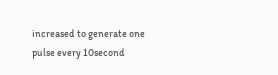increased to generate one pulse every 10second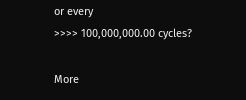or every
>>>> 100,000,000.00 cycles?

More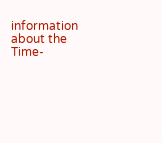information about the Time-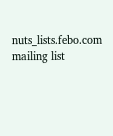nuts_lists.febo.com mailing list